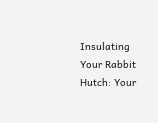Insulating Your Rabbit Hutch: Your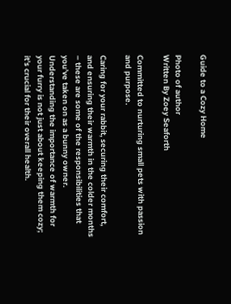Guide to a Cozy Home

Photo of author
Written By Zoey Seaforth

Committed to nurturing small pets with passion and purpose.

Caring for your rabbit, securing their comfort, and ensuring their warmth in the colder months – these are some of the responsibilities that you’ve taken on as a bunny owner. Understanding the importance of warmth for your furry is not just about keeping them cozy; it’s crucial for their overall health.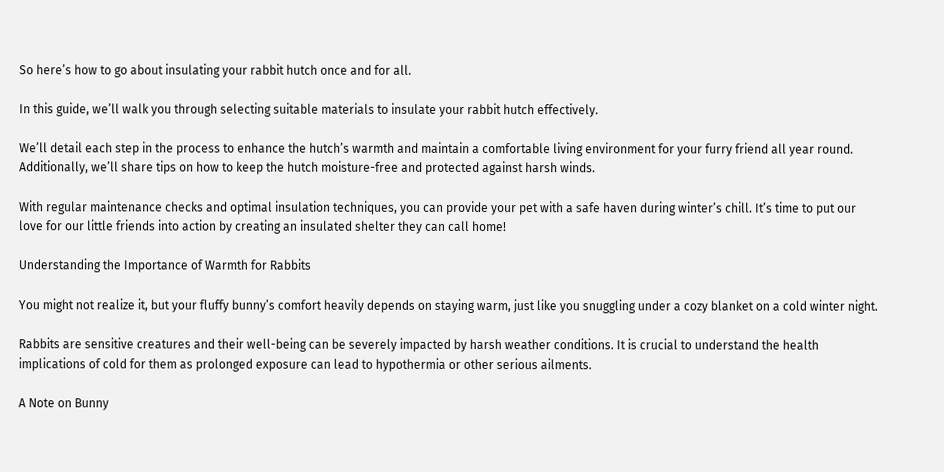So here’s how to go about insulating your rabbit hutch once and for all.

In this guide, we’ll walk you through selecting suitable materials to insulate your rabbit hutch effectively.

We’ll detail each step in the process to enhance the hutch’s warmth and maintain a comfortable living environment for your furry friend all year round. Additionally, we’ll share tips on how to keep the hutch moisture-free and protected against harsh winds.

With regular maintenance checks and optimal insulation techniques, you can provide your pet with a safe haven during winter’s chill. It’s time to put our love for our little friends into action by creating an insulated shelter they can call home!

Understanding the Importance of Warmth for Rabbits

You might not realize it, but your fluffy bunny’s comfort heavily depends on staying warm, just like you snuggling under a cozy blanket on a cold winter night.

Rabbits are sensitive creatures and their well-being can be severely impacted by harsh weather conditions. It is crucial to understand the health implications of cold for them as prolonged exposure can lead to hypothermia or other serious ailments.

A Note on Bunny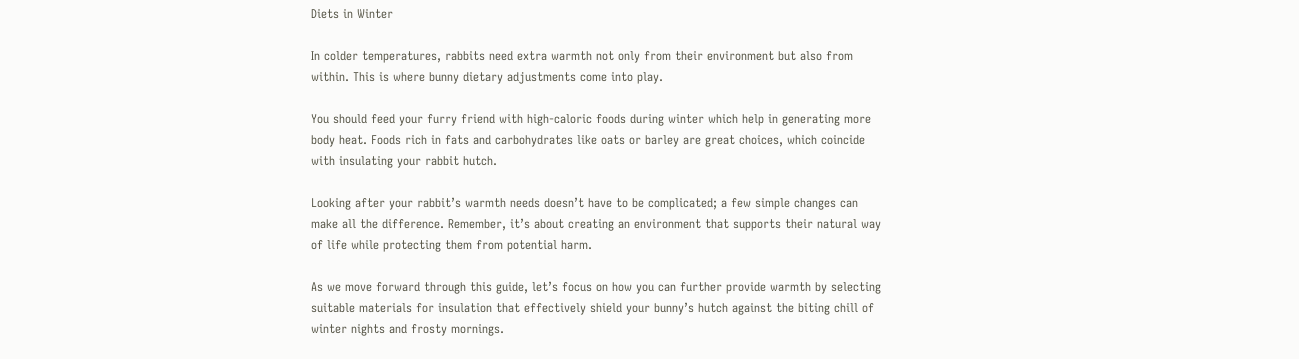Diets in Winter

In colder temperatures, rabbits need extra warmth not only from their environment but also from within. This is where bunny dietary adjustments come into play.

You should feed your furry friend with high-caloric foods during winter which help in generating more body heat. Foods rich in fats and carbohydrates like oats or barley are great choices, which coincide with insulating your rabbit hutch.

Looking after your rabbit’s warmth needs doesn’t have to be complicated; a few simple changes can make all the difference. Remember, it’s about creating an environment that supports their natural way of life while protecting them from potential harm.

As we move forward through this guide, let’s focus on how you can further provide warmth by selecting suitable materials for insulation that effectively shield your bunny’s hutch against the biting chill of winter nights and frosty mornings.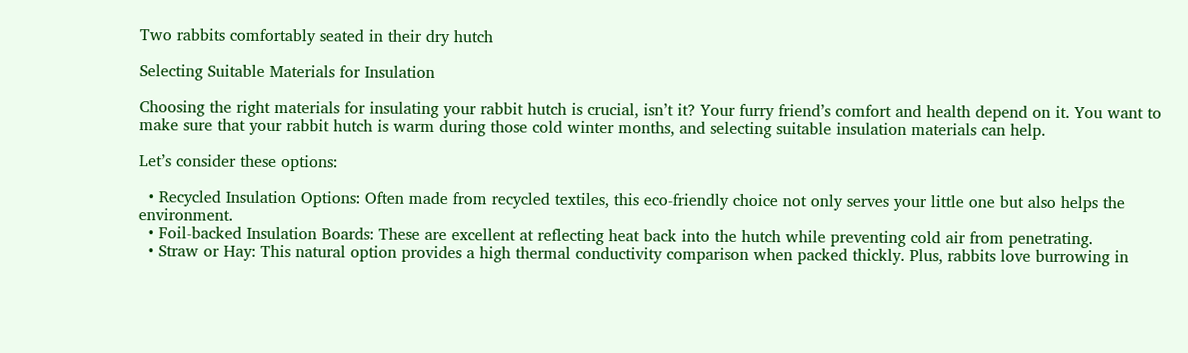Two rabbits comfortably seated in their dry hutch

Selecting Suitable Materials for Insulation

Choosing the right materials for insulating your rabbit hutch is crucial, isn’t it? Your furry friend’s comfort and health depend on it. You want to make sure that your rabbit hutch is warm during those cold winter months, and selecting suitable insulation materials can help.

Let’s consider these options:

  • Recycled Insulation Options: Often made from recycled textiles, this eco-friendly choice not only serves your little one but also helps the environment.
  • Foil-backed Insulation Boards: These are excellent at reflecting heat back into the hutch while preventing cold air from penetrating.
  • Straw or Hay: This natural option provides a high thermal conductivity comparison when packed thickly. Plus, rabbits love burrowing in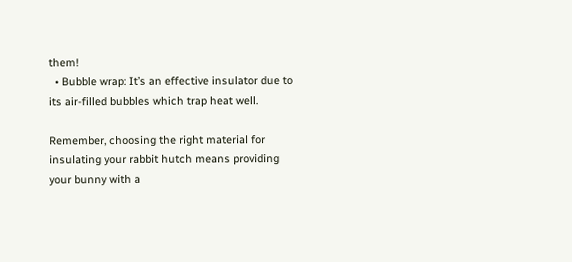them!
  • Bubble wrap: It’s an effective insulator due to its air-filled bubbles which trap heat well.

Remember, choosing the right material for insulating your rabbit hutch means providing your bunny with a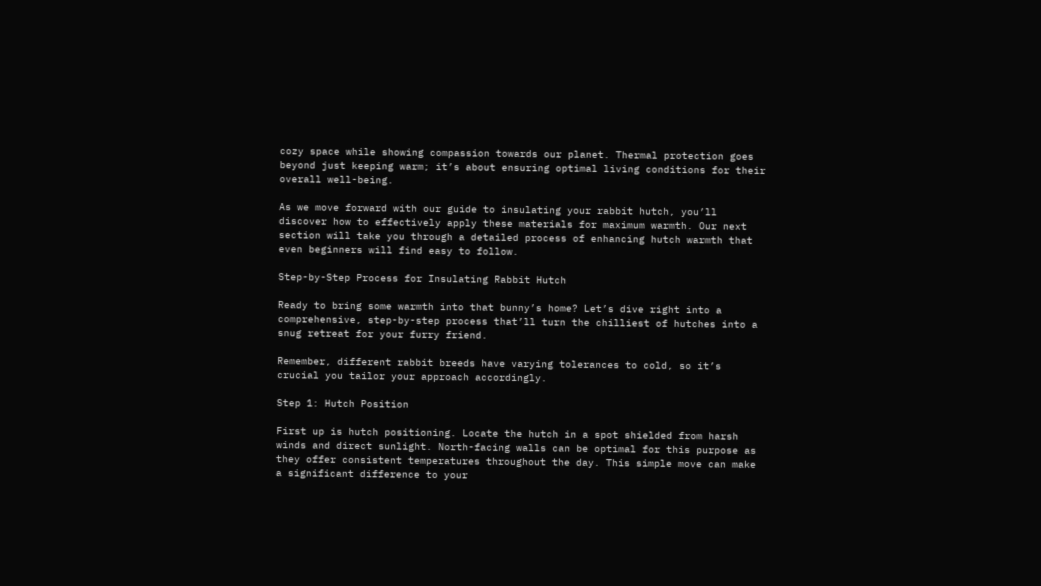cozy space while showing compassion towards our planet. Thermal protection goes beyond just keeping warm; it’s about ensuring optimal living conditions for their overall well-being.

As we move forward with our guide to insulating your rabbit hutch, you’ll discover how to effectively apply these materials for maximum warmth. Our next section will take you through a detailed process of enhancing hutch warmth that even beginners will find easy to follow.

Step-by-Step Process for Insulating Rabbit Hutch

Ready to bring some warmth into that bunny’s home? Let’s dive right into a comprehensive, step-by-step process that’ll turn the chilliest of hutches into a snug retreat for your furry friend.

Remember, different rabbit breeds have varying tolerances to cold, so it’s crucial you tailor your approach accordingly.

Step 1: Hutch Position

First up is hutch positioning. Locate the hutch in a spot shielded from harsh winds and direct sunlight. North-facing walls can be optimal for this purpose as they offer consistent temperatures throughout the day. This simple move can make a significant difference to your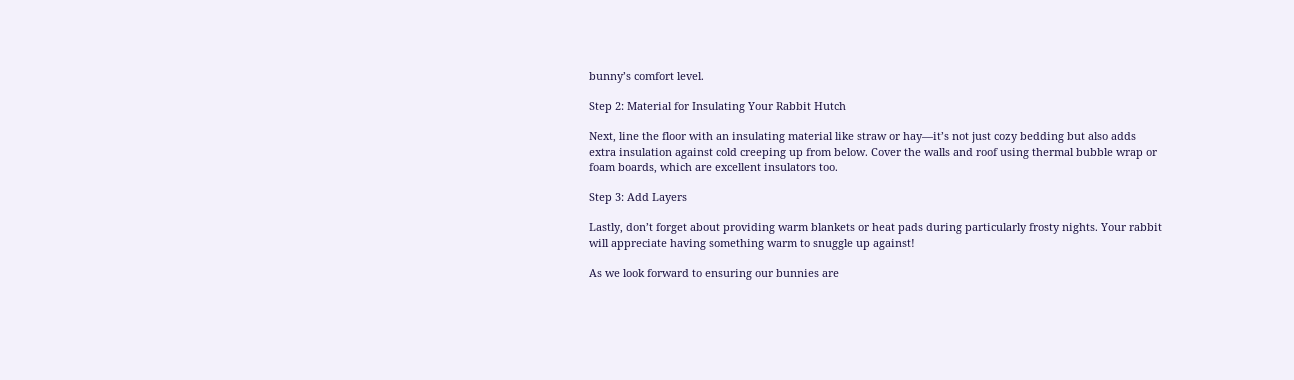bunny’s comfort level.

Step 2: Material for Insulating Your Rabbit Hutch

Next, line the floor with an insulating material like straw or hay—it’s not just cozy bedding but also adds extra insulation against cold creeping up from below. Cover the walls and roof using thermal bubble wrap or foam boards, which are excellent insulators too.

Step 3: Add Layers

Lastly, don’t forget about providing warm blankets or heat pads during particularly frosty nights. Your rabbit will appreciate having something warm to snuggle up against!

As we look forward to ensuring our bunnies are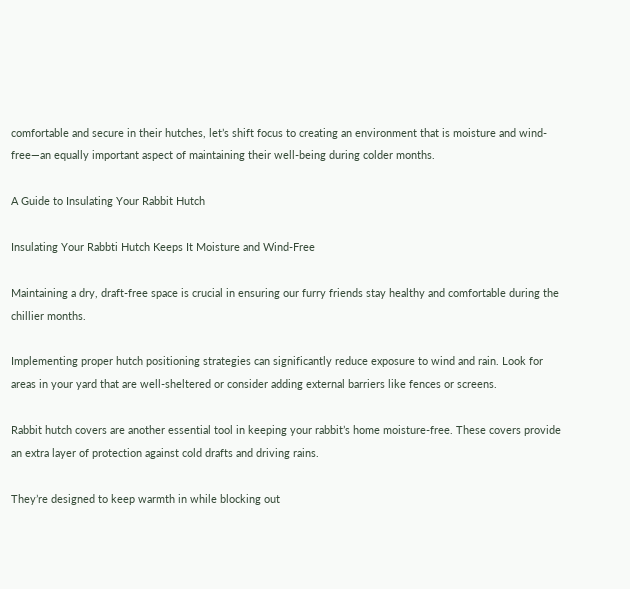comfortable and secure in their hutches, let’s shift focus to creating an environment that is moisture and wind-free—an equally important aspect of maintaining their well-being during colder months.

A Guide to Insulating Your Rabbit Hutch

Insulating Your Rabbti Hutch Keeps It Moisture and Wind-Free

Maintaining a dry, draft-free space is crucial in ensuring our furry friends stay healthy and comfortable during the chillier months.

Implementing proper hutch positioning strategies can significantly reduce exposure to wind and rain. Look for areas in your yard that are well-sheltered or consider adding external barriers like fences or screens.

Rabbit hutch covers are another essential tool in keeping your rabbit’s home moisture-free. These covers provide an extra layer of protection against cold drafts and driving rains.

They’re designed to keep warmth in while blocking out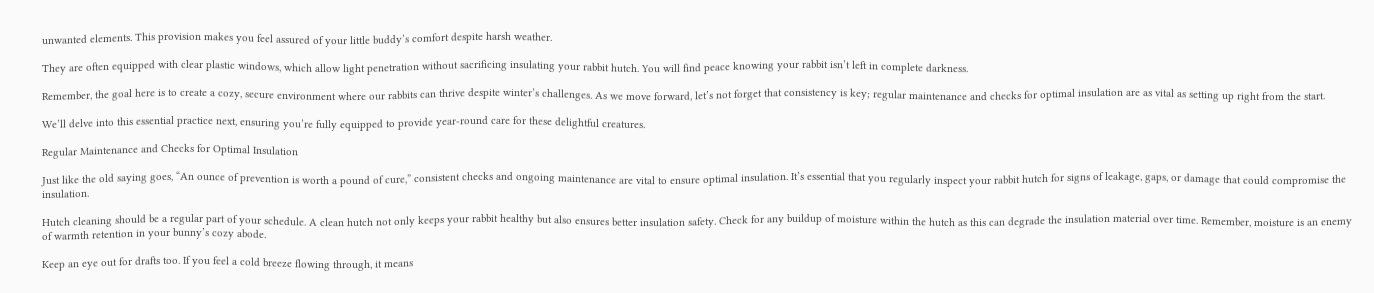unwanted elements. This provision makes you feel assured of your little buddy’s comfort despite harsh weather.

They are often equipped with clear plastic windows, which allow light penetration without sacrificing insulating your rabbit hutch. You will find peace knowing your rabbit isn’t left in complete darkness.

Remember, the goal here is to create a cozy, secure environment where our rabbits can thrive despite winter’s challenges. As we move forward, let’s not forget that consistency is key; regular maintenance and checks for optimal insulation are as vital as setting up right from the start.

We’ll delve into this essential practice next, ensuring you’re fully equipped to provide year-round care for these delightful creatures.

Regular Maintenance and Checks for Optimal Insulation

Just like the old saying goes, “An ounce of prevention is worth a pound of cure,” consistent checks and ongoing maintenance are vital to ensure optimal insulation. It’s essential that you regularly inspect your rabbit hutch for signs of leakage, gaps, or damage that could compromise the insulation.

Hutch cleaning should be a regular part of your schedule. A clean hutch not only keeps your rabbit healthy but also ensures better insulation safety. Check for any buildup of moisture within the hutch as this can degrade the insulation material over time. Remember, moisture is an enemy of warmth retention in your bunny’s cozy abode.

Keep an eye out for drafts too. If you feel a cold breeze flowing through, it means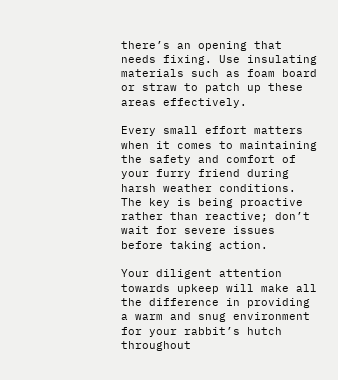there’s an opening that needs fixing. Use insulating materials such as foam board or straw to patch up these areas effectively.

Every small effort matters when it comes to maintaining the safety and comfort of your furry friend during harsh weather conditions. The key is being proactive rather than reactive; don’t wait for severe issues before taking action.

Your diligent attention towards upkeep will make all the difference in providing a warm and snug environment for your rabbit’s hutch throughout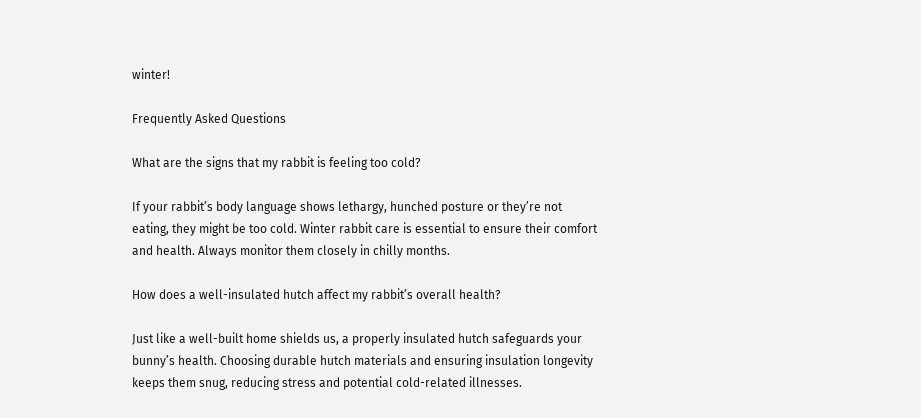winter!

Frequently Asked Questions

What are the signs that my rabbit is feeling too cold?

If your rabbit’s body language shows lethargy, hunched posture or they’re not eating, they might be too cold. Winter rabbit care is essential to ensure their comfort and health. Always monitor them closely in chilly months.

How does a well-insulated hutch affect my rabbit’s overall health?

Just like a well-built home shields us, a properly insulated hutch safeguards your bunny’s health. Choosing durable hutch materials and ensuring insulation longevity keeps them snug, reducing stress and potential cold-related illnesses.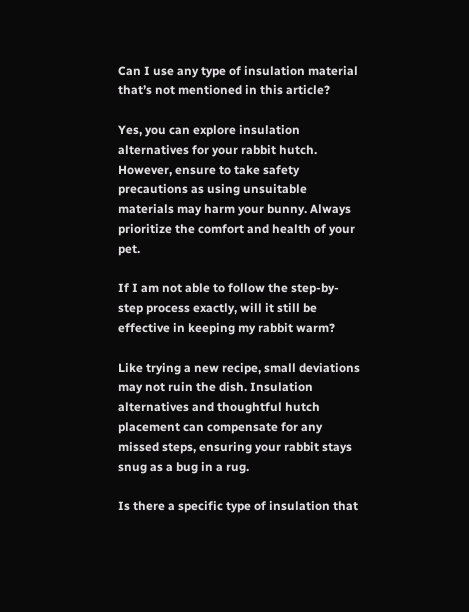Can I use any type of insulation material that’s not mentioned in this article?

Yes, you can explore insulation alternatives for your rabbit hutch. However, ensure to take safety precautions as using unsuitable materials may harm your bunny. Always prioritize the comfort and health of your pet.

If I am not able to follow the step-by-step process exactly, will it still be effective in keeping my rabbit warm?

Like trying a new recipe, small deviations may not ruin the dish. Insulation alternatives and thoughtful hutch placement can compensate for any missed steps, ensuring your rabbit stays snug as a bug in a rug.

Is there a specific type of insulation that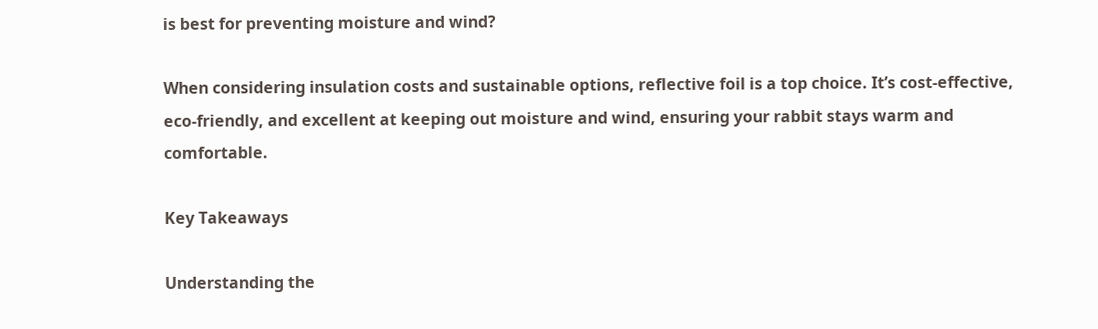is best for preventing moisture and wind?

When considering insulation costs and sustainable options, reflective foil is a top choice. It’s cost-effective, eco-friendly, and excellent at keeping out moisture and wind, ensuring your rabbit stays warm and comfortable.

Key Takeaways

Understanding the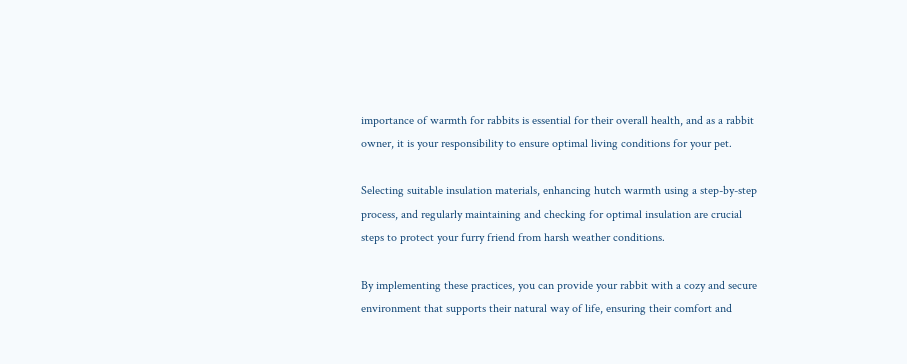importance of warmth for rabbits is essential for their overall health, and as a rabbit owner, it is your responsibility to ensure optimal living conditions for your pet.

Selecting suitable insulation materials, enhancing hutch warmth using a step-by-step process, and regularly maintaining and checking for optimal insulation are crucial steps to protect your furry friend from harsh weather conditions.

By implementing these practices, you can provide your rabbit with a cozy and secure environment that supports their natural way of life, ensuring their comfort and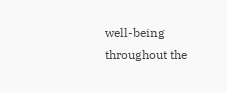well-being throughout the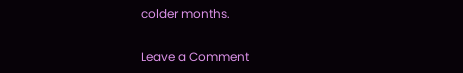colder months.

Leave a Comment